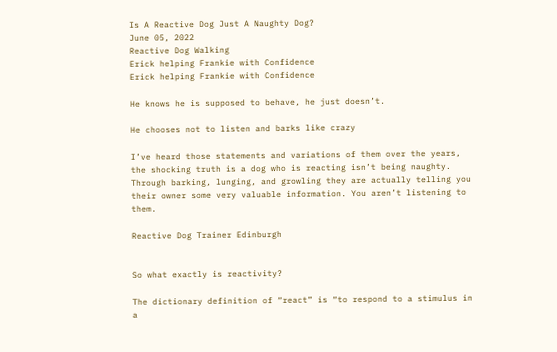Is A Reactive Dog Just A Naughty Dog?
June 05, 2022
Reactive Dog Walking
Erick helping Frankie with Confidence
Erick helping Frankie with Confidence

He knows he is supposed to behave, he just doesn’t.

He chooses not to listen and barks like crazy

I’ve heard those statements and variations of them over the years, the shocking truth is a dog who is reacting isn’t being naughty. Through barking, lunging, and growling they are actually telling you their owner some very valuable information. You aren’t listening to them.

Reactive Dog Trainer Edinburgh


So what exactly is reactivity?

The dictionary definition of “react” is “to respond to a stimulus in a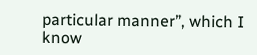particular manner”, which I know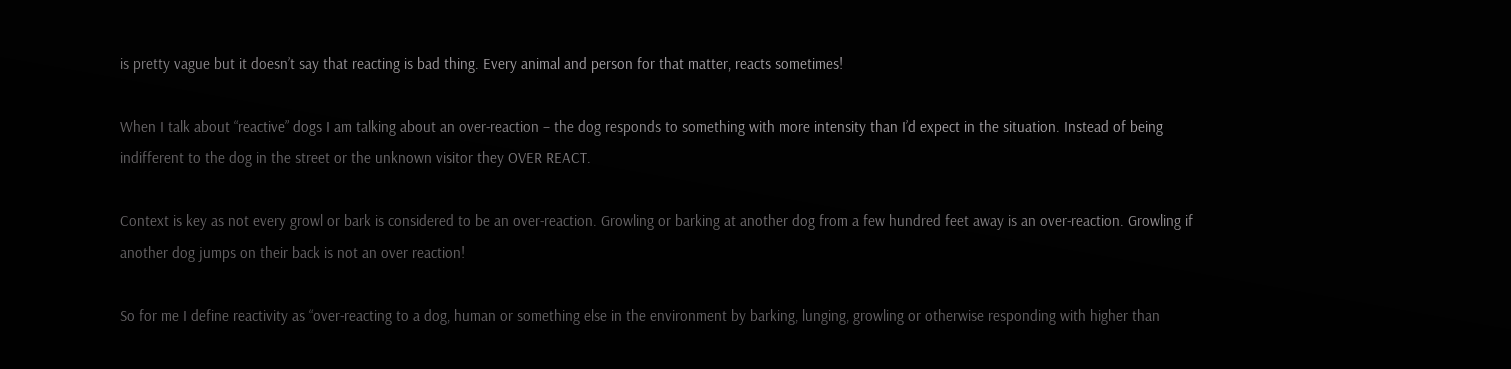is pretty vague but it doesn’t say that reacting is bad thing. Every animal and person for that matter, reacts sometimes!

When I talk about “reactive” dogs I am talking about an over-reaction – the dog responds to something with more intensity than I’d expect in the situation. Instead of being indifferent to the dog in the street or the unknown visitor they OVER REACT.

Context is key as not every growl or bark is considered to be an over-reaction. Growling or barking at another dog from a few hundred feet away is an over-reaction. Growling if another dog jumps on their back is not an over reaction!

So for me I define reactivity as “over-reacting to a dog, human or something else in the environment by barking, lunging, growling or otherwise responding with higher than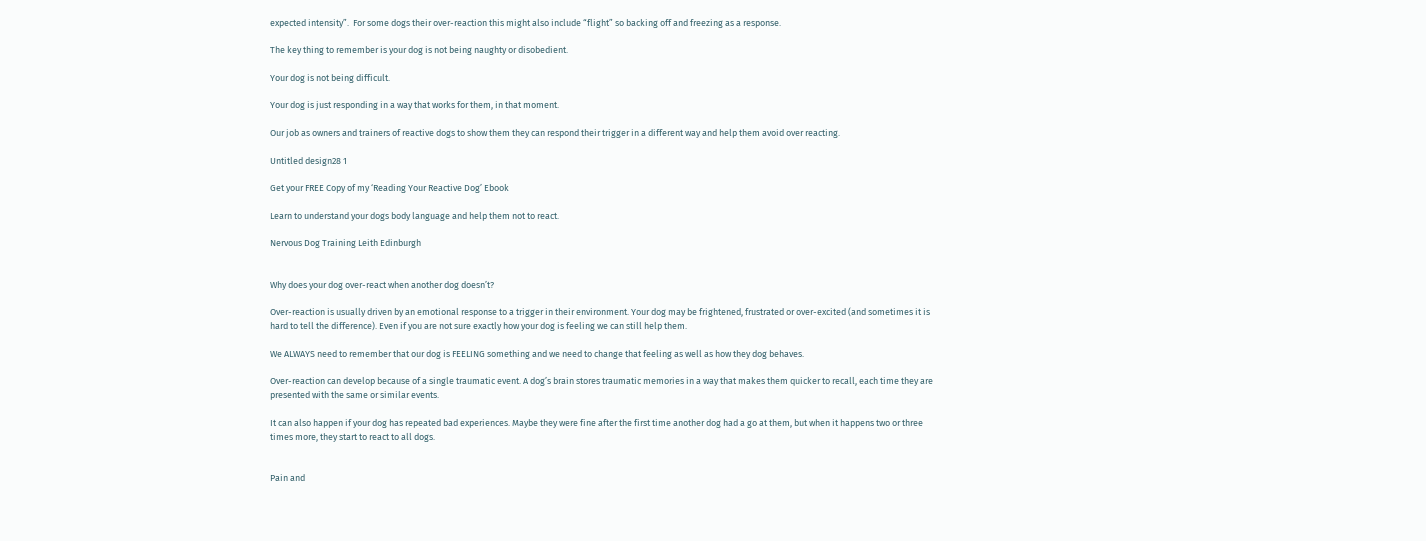expected intensity”.  For some dogs their over-reaction this might also include “flight” so backing off and freezing as a response.

The key thing to remember is your dog is not being naughty or disobedient.

Your dog is not being difficult.

Your dog is just responding in a way that works for them, in that moment.

Our job as owners and trainers of reactive dogs to show them they can respond their trigger in a different way and help them avoid over reacting.

Untitled design28 1

Get your FREE Copy of my ‘Reading Your Reactive Dog’ Ebook

Learn to understand your dogs body language and help them not to react.

Nervous Dog Training Leith Edinburgh


Why does your dog over-react when another dog doesn’t?

Over-reaction is usually driven by an emotional response to a trigger in their environment. Your dog may be frightened, frustrated or over-excited (and sometimes it is hard to tell the difference). Even if you are not sure exactly how your dog is feeling we can still help them.

We ALWAYS need to remember that our dog is FEELING something and we need to change that feeling as well as how they dog behaves.

Over-reaction can develop because of a single traumatic event. A dog’s brain stores traumatic memories in a way that makes them quicker to recall, each time they are presented with the same or similar events.

It can also happen if your dog has repeated bad experiences. Maybe they were fine after the first time another dog had a go at them, but when it happens two or three times more, they start to react to all dogs.


Pain and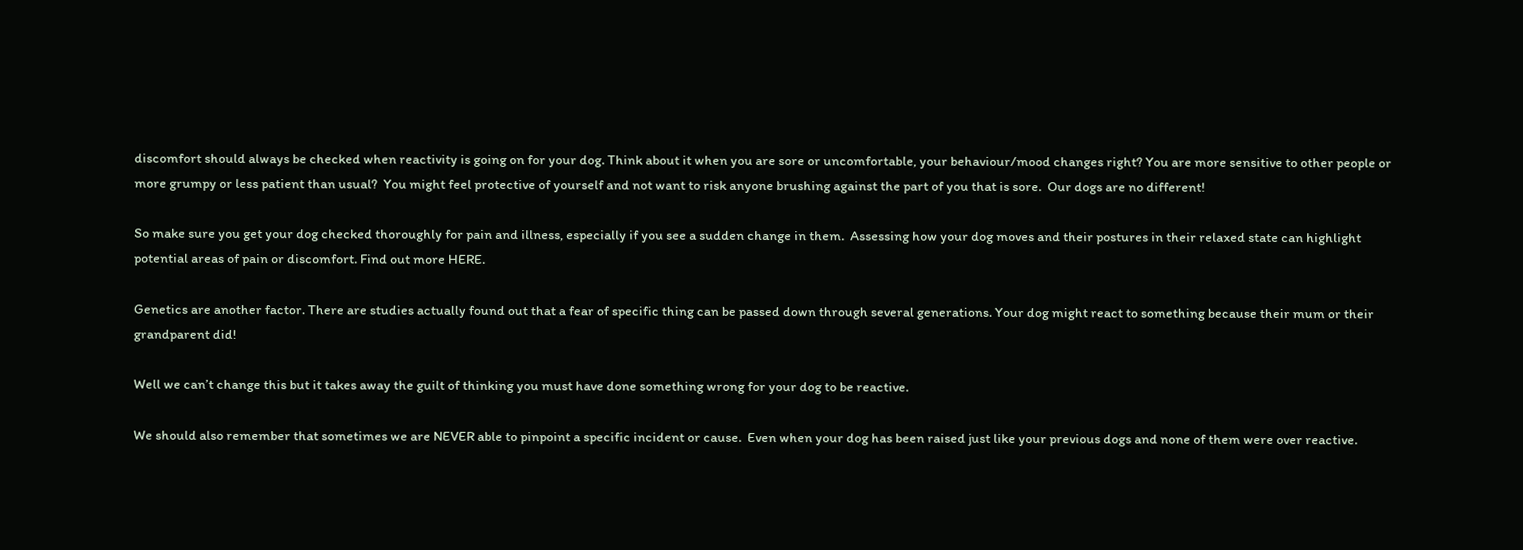discomfort should always be checked when reactivity is going on for your dog. Think about it when you are sore or uncomfortable, your behaviour/mood changes right? You are more sensitive to other people or more grumpy or less patient than usual?  You might feel protective of yourself and not want to risk anyone brushing against the part of you that is sore.  Our dogs are no different!

So make sure you get your dog checked thoroughly for pain and illness, especially if you see a sudden change in them.  Assessing how your dog moves and their postures in their relaxed state can highlight potential areas of pain or discomfort. Find out more HERE.

Genetics are another factor. There are studies actually found out that a fear of specific thing can be passed down through several generations. Your dog might react to something because their mum or their grandparent did!

Well we can’t change this but it takes away the guilt of thinking you must have done something wrong for your dog to be reactive.

We should also remember that sometimes we are NEVER able to pinpoint a specific incident or cause.  Even when your dog has been raised just like your previous dogs and none of them were over reactive.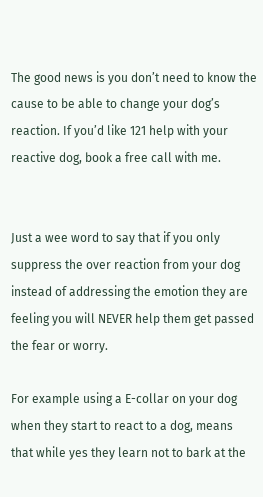The good news is you don’t need to know the cause to be able to change your dog’s reaction. If you’d like 121 help with your reactive dog, book a free call with me.


Just a wee word to say that if you only suppress the over reaction from your dog instead of addressing the emotion they are feeling you will NEVER help them get passed the fear or worry.

For example using a E-collar on your dog when they start to react to a dog, means that while yes they learn not to bark at the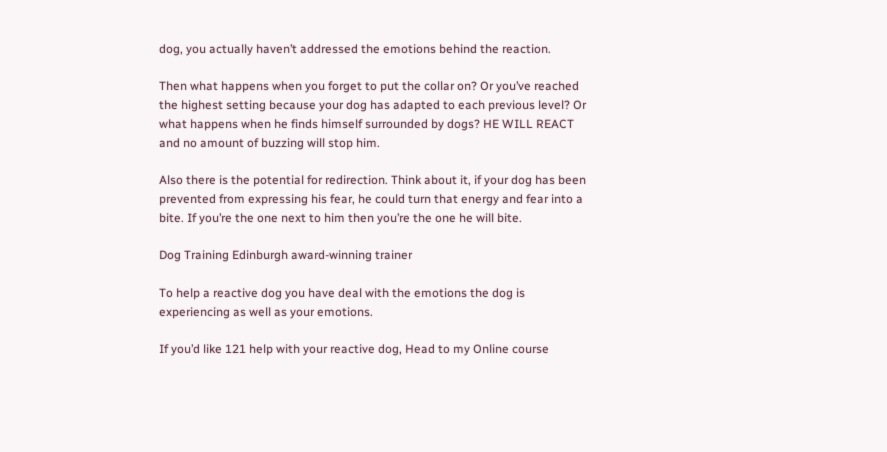dog, you actually haven’t addressed the emotions behind the reaction.

Then what happens when you forget to put the collar on? Or you’ve reached the highest setting because your dog has adapted to each previous level? Or what happens when he finds himself surrounded by dogs? HE WILL REACT and no amount of buzzing will stop him.

Also there is the potential for redirection. Think about it, if your dog has been prevented from expressing his fear, he could turn that energy and fear into a bite. If you’re the one next to him then you’re the one he will bite.

Dog Training Edinburgh award-winning trainer

To help a reactive dog you have deal with the emotions the dog is experiencing as well as your emotions.

If you’d like 121 help with your reactive dog, Head to my Online course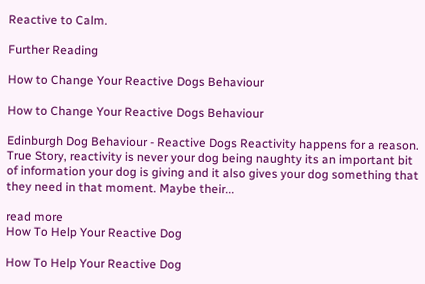Reactive to Calm.

Further Reading

How to Change Your Reactive Dogs Behaviour

How to Change Your Reactive Dogs Behaviour

Edinburgh Dog Behaviour - Reactive Dogs Reactivity happens for a reason. True Story, reactivity is never your dog being naughty its an important bit of information your dog is giving and it also gives your dog something that they need in that moment. Maybe their...

read more
How To Help Your Reactive Dog

How To Help Your Reactive Dog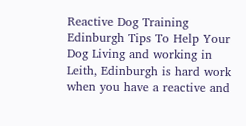Reactive Dog Training Edinburgh Tips To Help Your Dog Living and working in Leith, Edinburgh is hard work when you have a reactive and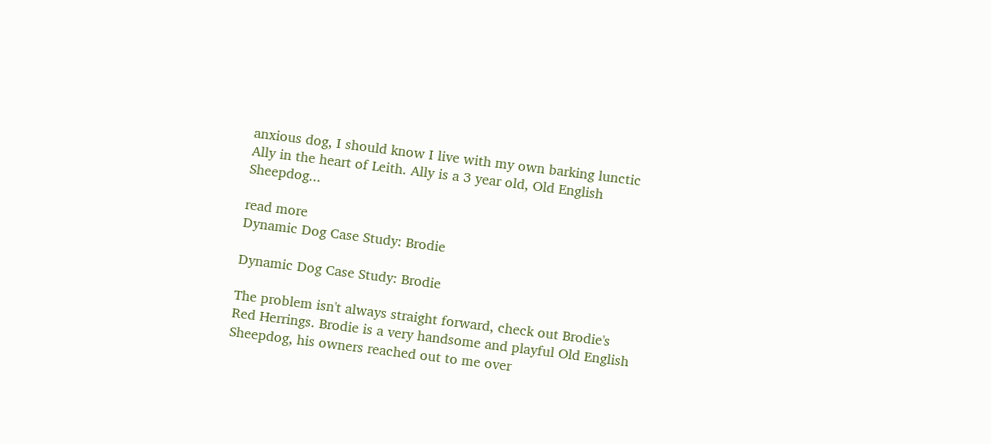anxious dog, I should know I live with my own barking lunctic Ally in the heart of Leith. Ally is a 3 year old, Old English Sheepdog...

read more
Dynamic Dog Case Study: Brodie

Dynamic Dog Case Study: Brodie

The problem isn't always straight forward, check out Brodie's Red Herrings. Brodie is a very handsome and playful Old English Sheepdog, his owners reached out to me over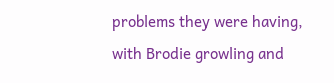problems they were having, with Brodie growling and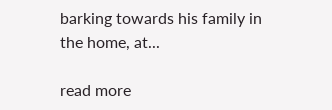barking towards his family in the home, at...

read more